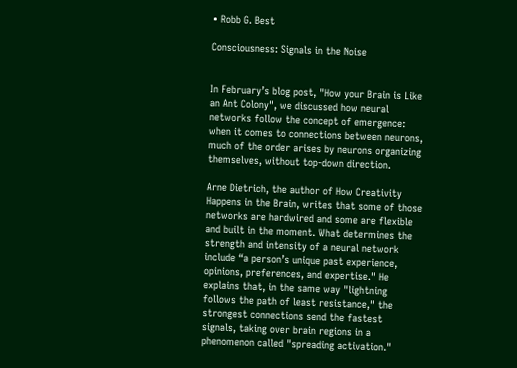• Robb G. Best

Consciousness: Signals in the Noise


In February’s blog post, "How your Brain is Like an Ant Colony", we discussed how neural networks follow the concept of emergence: when it comes to connections between neurons, much of the order arises by neurons organizing themselves, without top-down direction.

Arne Dietrich, the author of How Creativity Happens in the Brain, writes that some of those networks are hardwired and some are flexible and built in the moment. What determines the strength and intensity of a neural network include “a person’s unique past experience, opinions, preferences, and expertise." He explains that, in the same way "lightning follows the path of least resistance," the strongest connections send the fastest signals, taking over brain regions in a phenomenon called "spreading activation."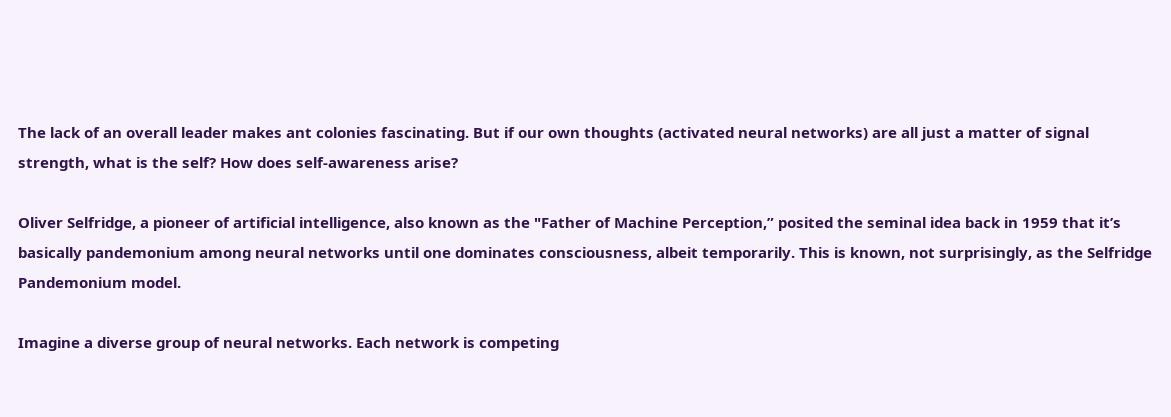The lack of an overall leader makes ant colonies fascinating. But if our own thoughts (activated neural networks) are all just a matter of signal strength, what is the self? How does self-awareness arise?

Oliver Selfridge, a pioneer of artificial intelligence, also known as the "Father of Machine Perception,” posited the seminal idea back in 1959 that it’s basically pandemonium among neural networks until one dominates consciousness, albeit temporarily. This is known, not surprisingly, as the Selfridge Pandemonium model.

Imagine a diverse group of neural networks. Each network is competing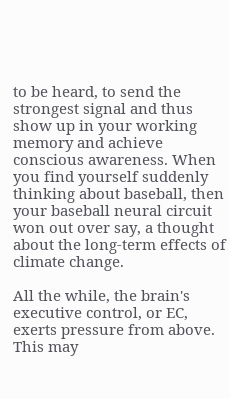to be heard, to send the strongest signal and thus show up in your working memory and achieve conscious awareness. When you find yourself suddenly thinking about baseball, then your baseball neural circuit won out over say, a thought about the long-term effects of climate change.

All the while, the brain's executive control, or EC, exerts pressure from above. This may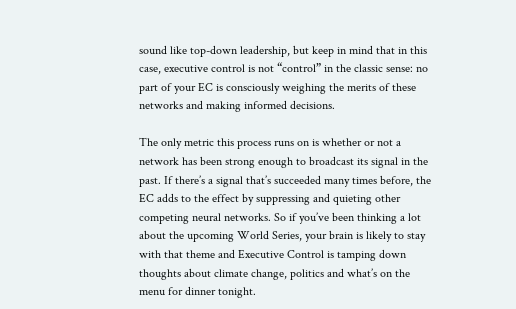sound like top-down leadership, but keep in mind that in this case, executive control is not “control” in the classic sense: no part of your EC is consciously weighing the merits of these networks and making informed decisions.

The only metric this process runs on is whether or not a network has been strong enough to broadcast its signal in the past. If there’s a signal that’s succeeded many times before, the EC adds to the effect by suppressing and quieting other competing neural networks. So if you’ve been thinking a lot about the upcoming World Series, your brain is likely to stay with that theme and Executive Control is tamping down thoughts about climate change, politics and what’s on the menu for dinner tonight.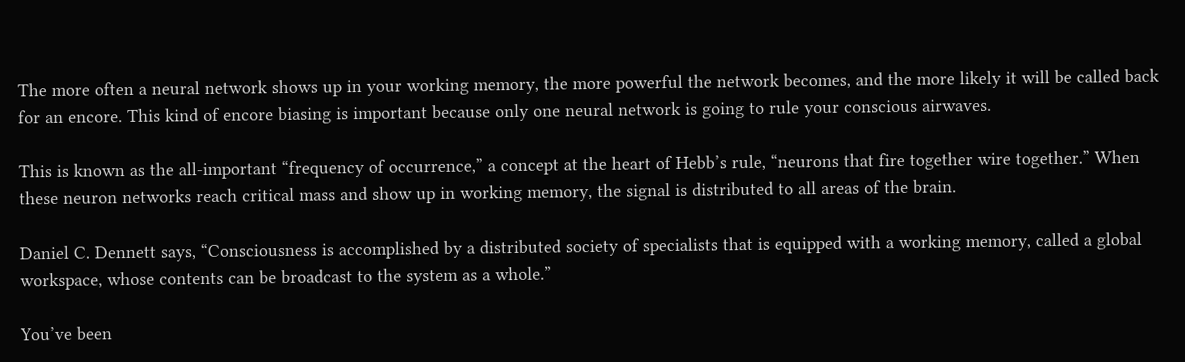The more often a neural network shows up in your working memory, the more powerful the network becomes, and the more likely it will be called back for an encore. This kind of encore biasing is important because only one neural network is going to rule your conscious airwaves.

This is known as the all-important “frequency of occurrence,” a concept at the heart of Hebb’s rule, “neurons that fire together wire together.” When these neuron networks reach critical mass and show up in working memory, the signal is distributed to all areas of the brain.

Daniel C. Dennett says, “Consciousness is accomplished by a distributed society of specialists that is equipped with a working memory, called a global workspace, whose contents can be broadcast to the system as a whole.”

You’ve been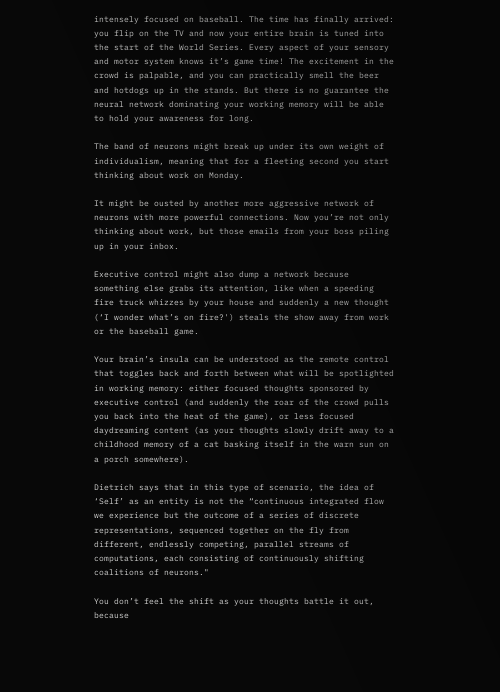intensely focused on baseball. The time has finally arrived: you flip on the TV and now your entire brain is tuned into the start of the World Series. Every aspect of your sensory and motor system knows it’s game time! The excitement in the crowd is palpable, and you can practically smell the beer and hotdogs up in the stands. But there is no guarantee the neural network dominating your working memory will be able to hold your awareness for long.

The band of neurons might break up under its own weight of individualism, meaning that for a fleeting second you start thinking about work on Monday.

It might be ousted by another more aggressive network of neurons with more powerful connections. Now you’re not only thinking about work, but those emails from your boss piling up in your inbox.

Executive control might also dump a network because something else grabs its attention, like when a speeding fire truck whizzes by your house and suddenly a new thought (‘I wonder what’s on fire?') steals the show away from work or the baseball game.

Your brain’s insula can be understood as the remote control that toggles back and forth between what will be spotlighted in working memory: either focused thoughts sponsored by executive control (and suddenly the roar of the crowd pulls you back into the heat of the game), or less focused daydreaming content (as your thoughts slowly drift away to a childhood memory of a cat basking itself in the warn sun on a porch somewhere).

Dietrich says that in this type of scenario, the idea of ‘Self’ as an entity is not the “continuous integrated flow we experience but the outcome of a series of discrete representations, sequenced together on the fly from different, endlessly competing, parallel streams of computations, each consisting of continuously shifting coalitions of neurons."

You don’t feel the shift as your thoughts battle it out, because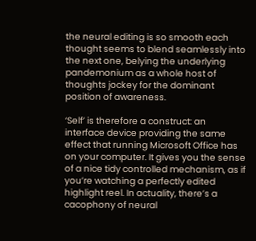the neural editing is so smooth each thought seems to blend seamlessly into the next one, belying the underlying pandemonium as a whole host of thoughts jockey for the dominant position of awareness.

‘Self’ is therefore a construct: an interface device providing the same effect that running Microsoft Office has on your computer. It gives you the sense of a nice tidy controlled mechanism, as if you’re watching a perfectly edited highlight reel. In actuality, there’s a cacophony of neural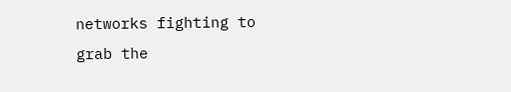networks fighting to grab the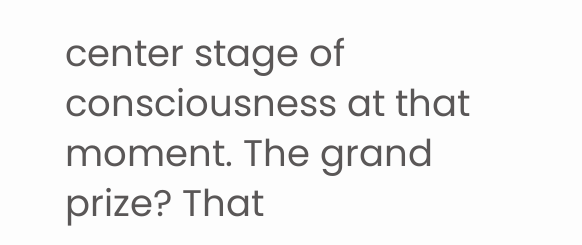center stage of consciousness at that moment. The grand prize? That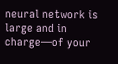neural network is large and in charge—of your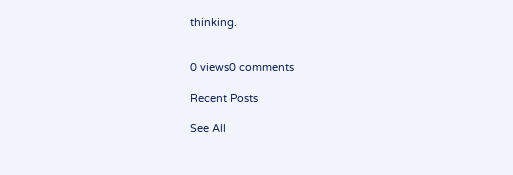thinking.


0 views0 comments

Recent Posts

See All